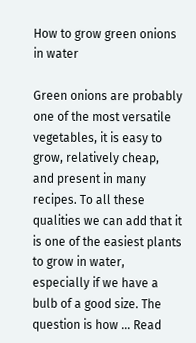How to grow green onions in water

Green onions are probably one of the most versatile vegetables, it is easy to grow, relatively cheap, and present in many recipes. To all these qualities we can add that it is one of the easiest plants to grow in water, especially if we have a bulb of a good size. The question is how … Read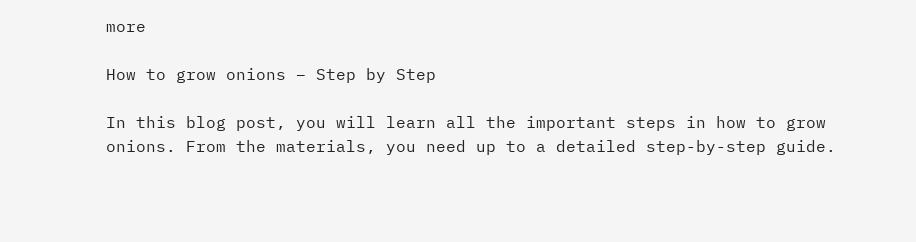more

How to grow onions – Step by Step

In this blog post, you will learn all the important steps in how to grow onions. From the materials, you need up to a detailed step-by-step guide.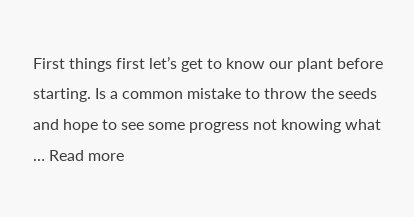First things first let’s get to know our plant before starting. Is a common mistake to throw the seeds and hope to see some progress not knowing what … Read more